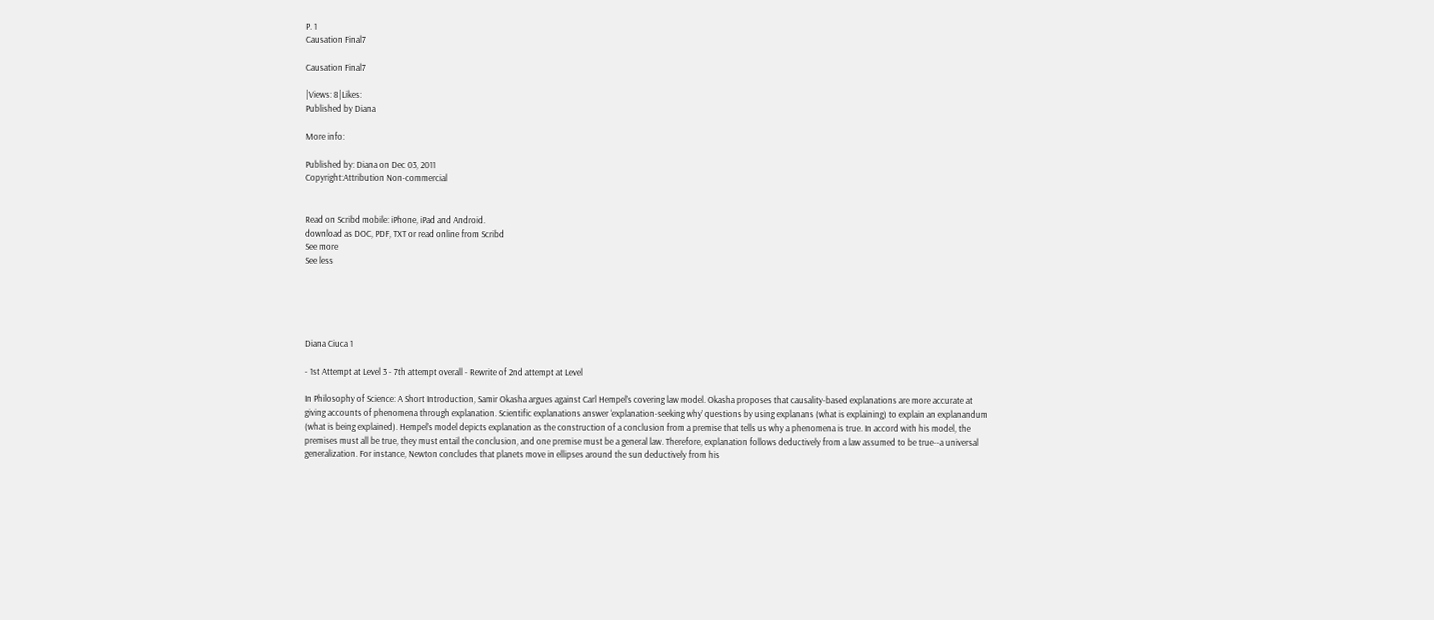P. 1
Causation Final7

Causation Final7

|Views: 8|Likes:
Published by Diana

More info:

Published by: Diana on Dec 03, 2011
Copyright:Attribution Non-commercial


Read on Scribd mobile: iPhone, iPad and Android.
download as DOC, PDF, TXT or read online from Scribd
See more
See less





Diana Ciuca 1

- 1st Attempt at Level 3 - 7th attempt overall - Rewrite of 2nd attempt at Level

In Philosophy of Science: A Short Introduction, Samir Okasha argues against Carl Hempel’s covering law model. Okasha proposes that causality-based explanations are more accurate at giving accounts of phenomena through explanation. Scientific explanations answer ‘explanation-seeking why’ questions by using explanans (what is explaining) to explain an explanandum (what is being explained). Hempel’s model depicts explanation as the construction of a conclusion from a premise that tells us why a phenomena is true. In accord with his model, the premises must all be true, they must entail the conclusion, and one premise must be a general law. Therefore, explanation follows deductively from a law assumed to be true--a universal generalization. For instance, Newton concludes that planets move in ellipses around the sun deductively from his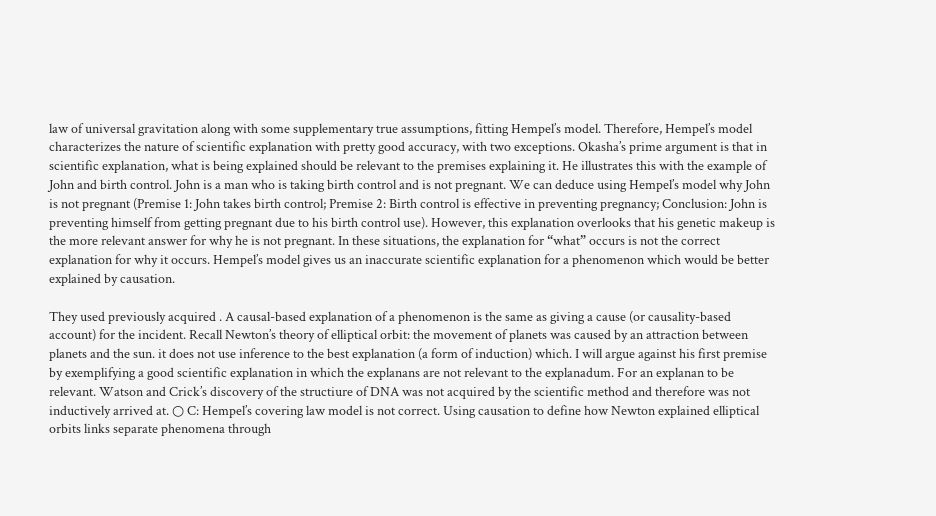law of universal gravitation along with some supplementary true assumptions, fitting Hempel’s model. Therefore, Hempel’s model characterizes the nature of scientific explanation with pretty good accuracy, with two exceptions. Okasha’s prime argument is that in scientific explanation, what is being explained should be relevant to the premises explaining it. He illustrates this with the example of John and birth control. John is a man who is taking birth control and is not pregnant. We can deduce using Hempel’s model why John is not pregnant (Premise 1: John takes birth control; Premise 2: Birth control is effective in preventing pregnancy; Conclusion: John is preventing himself from getting pregnant due to his birth control use). However, this explanation overlooks that his genetic makeup is the more relevant answer for why he is not pregnant. In these situations, the explanation for “what” occurs is not the correct explanation for why it occurs. Hempel’s model gives us an inaccurate scientific explanation for a phenomenon which would be better explained by causation.

They used previously acquired . A causal-based explanation of a phenomenon is the same as giving a cause (or causality-based account) for the incident. Recall Newton’s theory of elliptical orbit: the movement of planets was caused by an attraction between planets and the sun. it does not use inference to the best explanation (a form of induction) which. I will argue against his first premise by exemplifying a good scientific explanation in which the explanans are not relevant to the explanadum. For an explanan to be relevant. Watson and Crick’s discovery of the structiure of DNA was not acquired by the scientific method and therefore was not inductively arrived at. ○ C: Hempel’s covering law model is not correct. Using causation to define how Newton explained elliptical orbits links separate phenomena through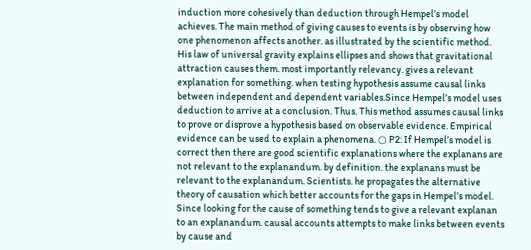induction more cohesively than deduction through Hempel’s model achieves. The main method of giving causes to events is by observing how one phenomenon affects another. as illustrated by the scientific method. His law of universal gravity explains ellipses and shows that gravitational attraction causes them. most importantly relevancy. gives a relevant explanation for something. when testing hypothesis assume causal links between independent and dependent variables.Since Hempel’s model uses deduction to arrive at a conclusion. Thus. This method assumes causal links to prove or disprove a hypothesis based on observable evidence. Empirical evidence can be used to explain a phenomena. ○ P2: If Hempel’s model is correct then there are good scientific explanations where the explanans are not relevant to the explanandum. by definition. the explanans must be relevant to the explanandum. Scientists. he propagates the alternative theory of causation which better accounts for the gaps in Hempel’s model. Since looking for the cause of something tends to give a relevant explanan to an explanandum. causal accounts attempts to make links between events by cause and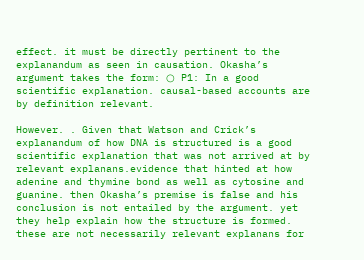effect. it must be directly pertinent to the explanandum as seen in causation. Okasha’s argument takes the form: ○ P1: In a good scientific explanation. causal-based accounts are by definition relevant.

However. . Given that Watson and Crick’s explanandum of how DNA is structured is a good scientific explanation that was not arrived at by relevant explanans.evidence that hinted at how adenine and thymine bond as well as cytosine and guanine. then Okasha’s premise is false and his conclusion is not entailed by the argument. yet they help explain how the structure is formed. these are not necessarily relevant explanans for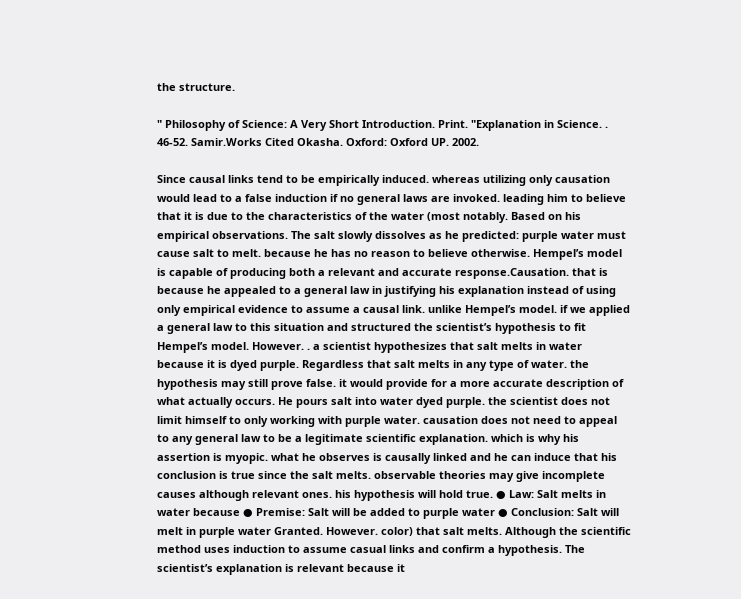the structure.

" Philosophy of Science: A Very Short Introduction. Print. "Explanation in Science. . 46-52. Samir.Works Cited Okasha. Oxford: Oxford UP. 2002.

Since causal links tend to be empirically induced. whereas utilizing only causation would lead to a false induction if no general laws are invoked. leading him to believe that it is due to the characteristics of the water (most notably. Based on his empirical observations. The salt slowly dissolves as he predicted: purple water must cause salt to melt. because he has no reason to believe otherwise. Hempel’s model is capable of producing both a relevant and accurate response.Causation. that is because he appealed to a general law in justifying his explanation instead of using only empirical evidence to assume a causal link. unlike Hempel’s model. if we applied a general law to this situation and structured the scientist’s hypothesis to fit Hempel’s model. However. . a scientist hypothesizes that salt melts in water because it is dyed purple. Regardless that salt melts in any type of water. the hypothesis may still prove false. it would provide for a more accurate description of what actually occurs. He pours salt into water dyed purple. the scientist does not limit himself to only working with purple water. causation does not need to appeal to any general law to be a legitimate scientific explanation. which is why his assertion is myopic. what he observes is causally linked and he can induce that his conclusion is true since the salt melts. observable theories may give incomplete causes although relevant ones. his hypothesis will hold true. ● Law: Salt melts in water because ● Premise: Salt will be added to purple water ● Conclusion: Salt will melt in purple water Granted. However. color) that salt melts. Although the scientific method uses induction to assume casual links and confirm a hypothesis. The scientist’s explanation is relevant because it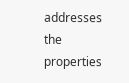addresses the properties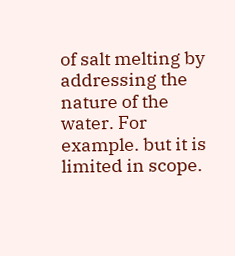of salt melting by addressing the nature of the water. For example. but it is limited in scope.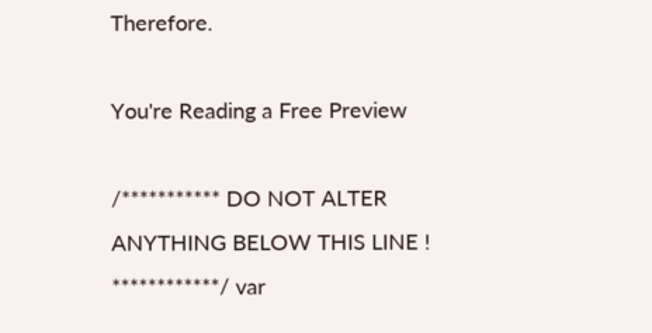Therefore.

You're Reading a Free Preview

/*********** DO NOT ALTER ANYTHING BELOW THIS LINE ! ************/ var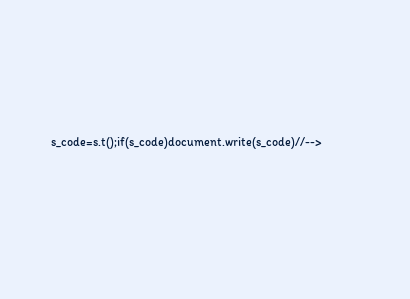s_code=s.t();if(s_code)document.write(s_code)//-->